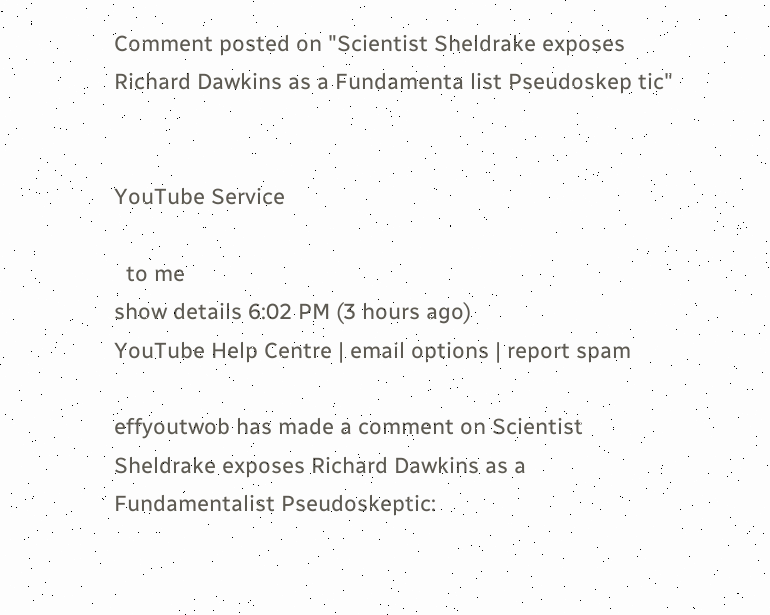Comment posted on "Scientist Sheldrake exposes Richard Dawkins as a Fundamenta list Pseudoskep tic"


YouTube Service

  to me
show details 6:02 PM (3 hours ago)
YouTube Help Centre | email options | report spam

effyoutwob has made a comment on Scientist Sheldrake exposes Richard Dawkins as a Fundamentalist Pseudoskeptic: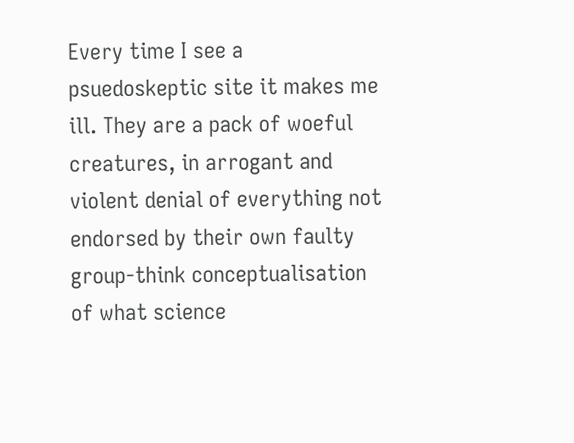Every time I see a psuedoskeptic site it makes me ill. They are a pack of woeful creatures, in arrogant and violent denial of everything not endorsed by their own faulty group-think conceptualisation of what science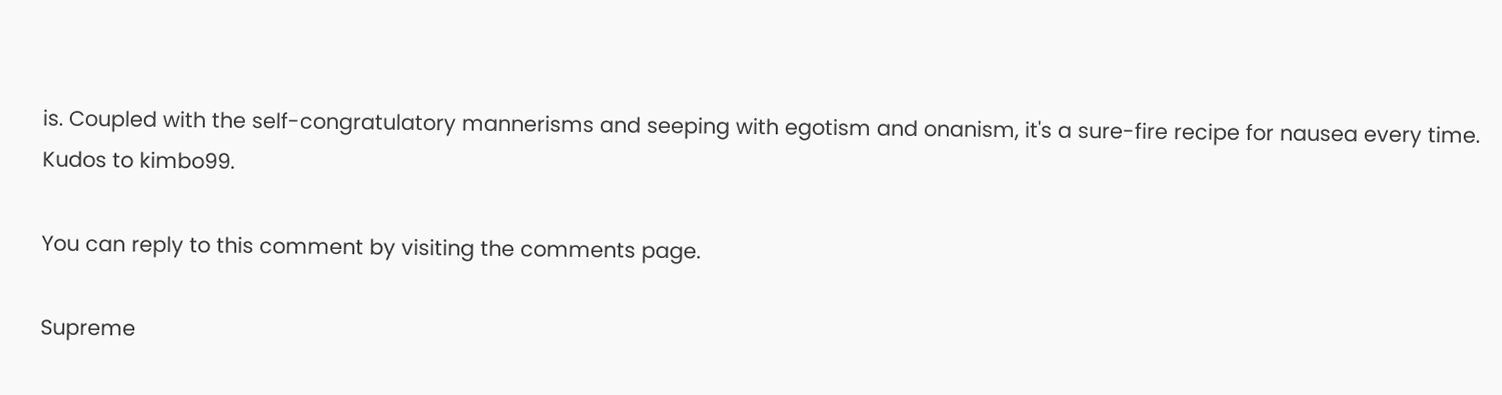is. Coupled with the self-congratulatory mannerisms and seeping with egotism and onanism, it's a sure-fire recipe for nausea every time. Kudos to kimbo99.

You can reply to this comment by visiting the comments page.

Supreme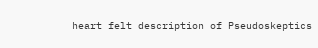heart felt description of Pseudoskeptics